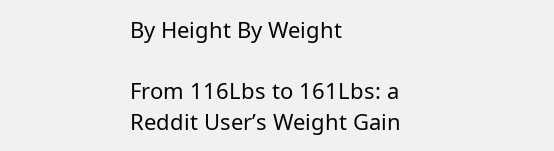By Height By Weight

From 116Lbs to 161Lbs: a Reddit User’s Weight Gain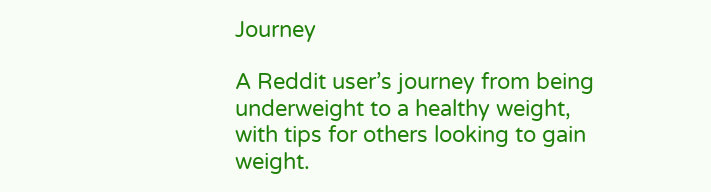Journey

A Reddit user’s journey from being underweight to a healthy weight, with tips for others looking to gain weight.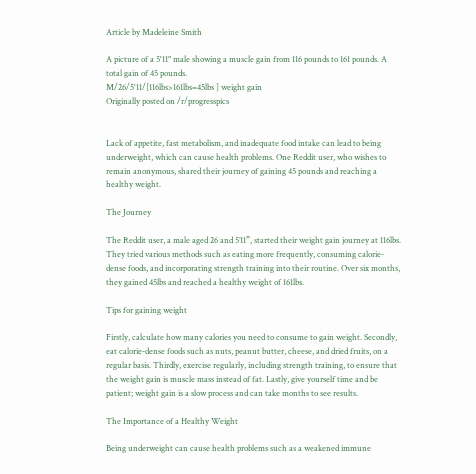Article by Madeleine Smith

A picture of a 5'11" male showing a muscle gain from 116 pounds to 161 pounds. A total gain of 45 pounds.
M/26/5'11/[116lbs>161lbs=45lbs ] weight gain
Originally posted on /r/progresspics


Lack of appetite, fast metabolism, and inadequate food intake can lead to being underweight, which can cause health problems. One Reddit user, who wishes to remain anonymous, shared their journey of gaining 45 pounds and reaching a healthy weight.

The Journey

The Reddit user, a male aged 26 and 5’11”, started their weight gain journey at 116lbs. They tried various methods such as eating more frequently, consuming calorie-dense foods, and incorporating strength training into their routine. Over six months, they gained 45lbs and reached a healthy weight of 161lbs.

Tips for gaining weight

Firstly, calculate how many calories you need to consume to gain weight. Secondly, eat calorie-dense foods such as nuts, peanut butter, cheese, and dried fruits, on a regular basis. Thirdly, exercise regularly, including strength training, to ensure that the weight gain is muscle mass instead of fat. Lastly, give yourself time and be patient; weight gain is a slow process and can take months to see results.

The Importance of a Healthy Weight

Being underweight can cause health problems such as a weakened immune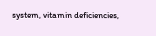system, vitamin deficiencies,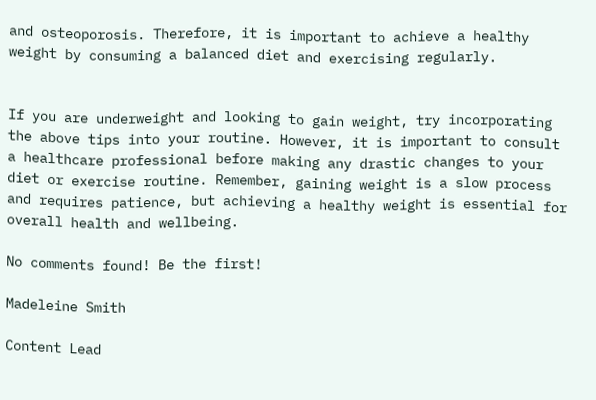and osteoporosis. Therefore, it is important to achieve a healthy weight by consuming a balanced diet and exercising regularly.


If you are underweight and looking to gain weight, try incorporating the above tips into your routine. However, it is important to consult a healthcare professional before making any drastic changes to your diet or exercise routine. Remember, gaining weight is a slow process and requires patience, but achieving a healthy weight is essential for overall health and wellbeing.

No comments found! Be the first!

Madeleine Smith

Content Lead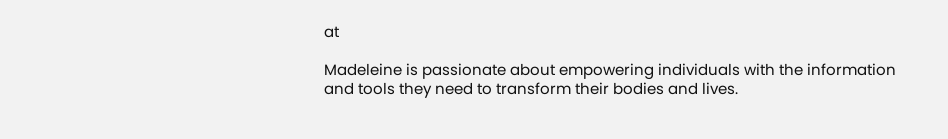at

Madeleine is passionate about empowering individuals with the information and tools they need to transform their bodies and lives.